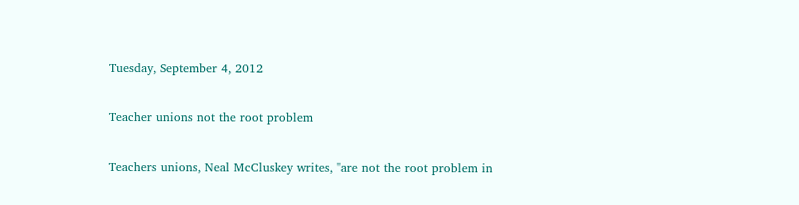Tuesday, September 4, 2012

Teacher unions not the root problem

Teachers unions, Neal McCluskey writes, "are not the root problem in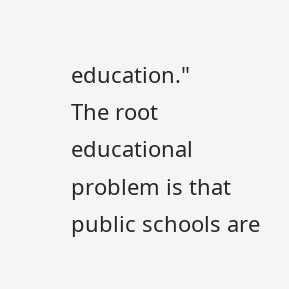education."
The root educational problem is that public schools are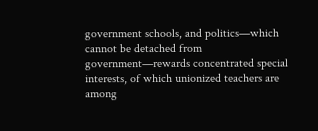government schools, and politics—which cannot be detached from government—rewards concentrated special interests, of which unionized teachers are among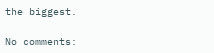the biggest.

No comments: